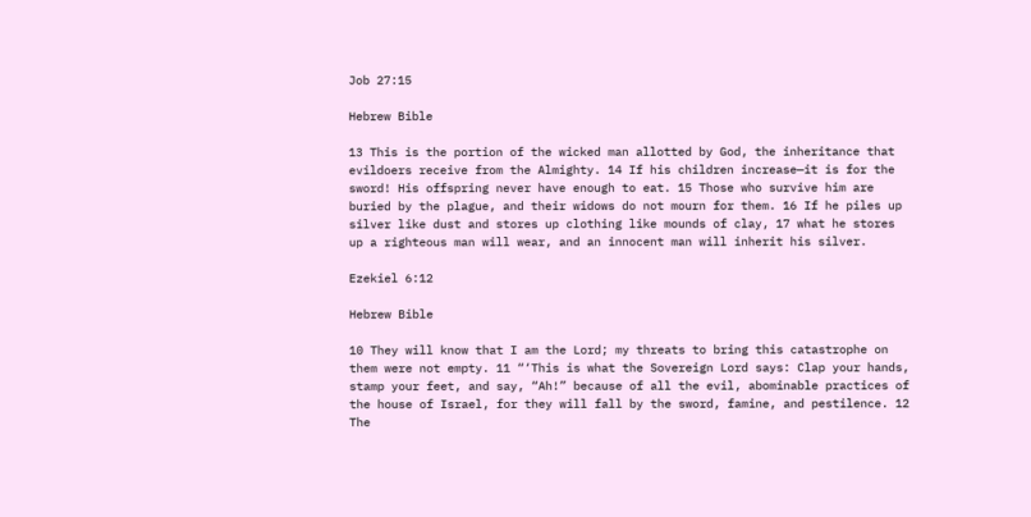Job 27:15

Hebrew Bible

13 This is the portion of the wicked man allotted by God, the inheritance that evildoers receive from the Almighty. 14 If his children increase—it is for the sword! His offspring never have enough to eat. 15 Those who survive him are buried by the plague, and their widows do not mourn for them. 16 If he piles up silver like dust and stores up clothing like mounds of clay, 17 what he stores up a righteous man will wear, and an innocent man will inherit his silver.

Ezekiel 6:12

Hebrew Bible

10 They will know that I am the Lord; my threats to bring this catastrophe on them were not empty. 11 “‘This is what the Sovereign Lord says: Clap your hands, stamp your feet, and say, “Ah!” because of all the evil, abominable practices of the house of Israel, for they will fall by the sword, famine, and pestilence. 12 The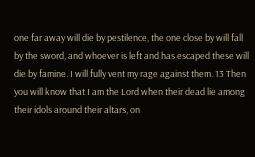one far away will die by pestilence, the one close by will fall by the sword, and whoever is left and has escaped these will die by famine. I will fully vent my rage against them. 13 Then you will know that I am the Lord when their dead lie among their idols around their altars, on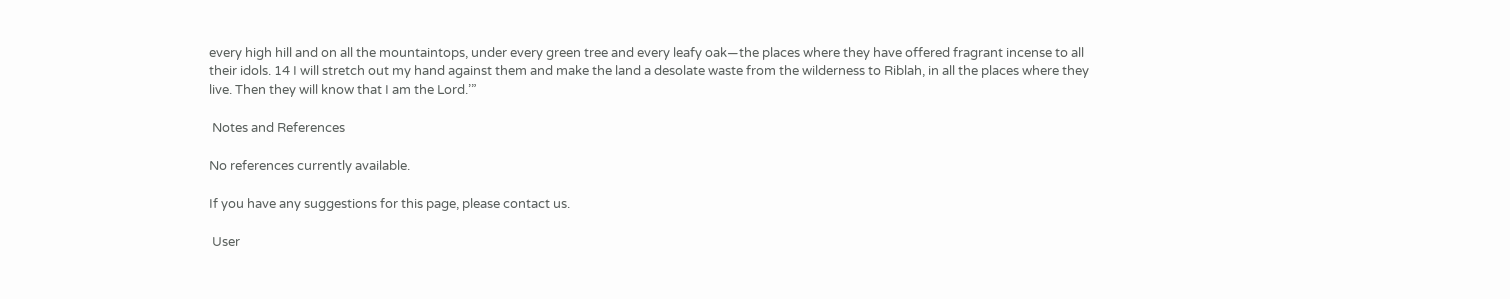every high hill and on all the mountaintops, under every green tree and every leafy oak—the places where they have offered fragrant incense to all their idols. 14 I will stretch out my hand against them and make the land a desolate waste from the wilderness to Riblah, in all the places where they live. Then they will know that I am the Lord.’”

 Notes and References

No references currently available.

If you have any suggestions for this page, please contact us.

 User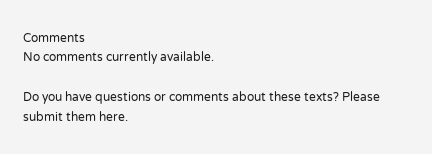Comments
No comments currently available.

Do you have questions or comments about these texts? Please submit them here.